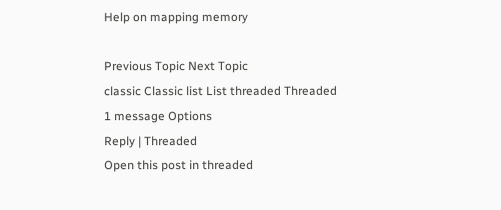Help on mapping memory

Previous Topic Next Topic
classic Classic list List threaded Threaded
1 message Options
Reply | Threaded
Open this post in threaded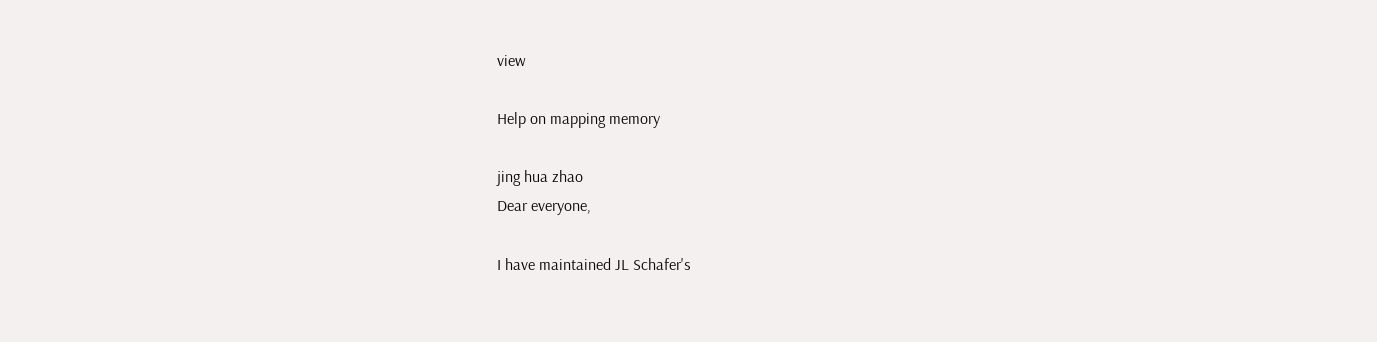view

Help on mapping memory

jing hua zhao
Dear everyone,

I have maintained JL Schafer's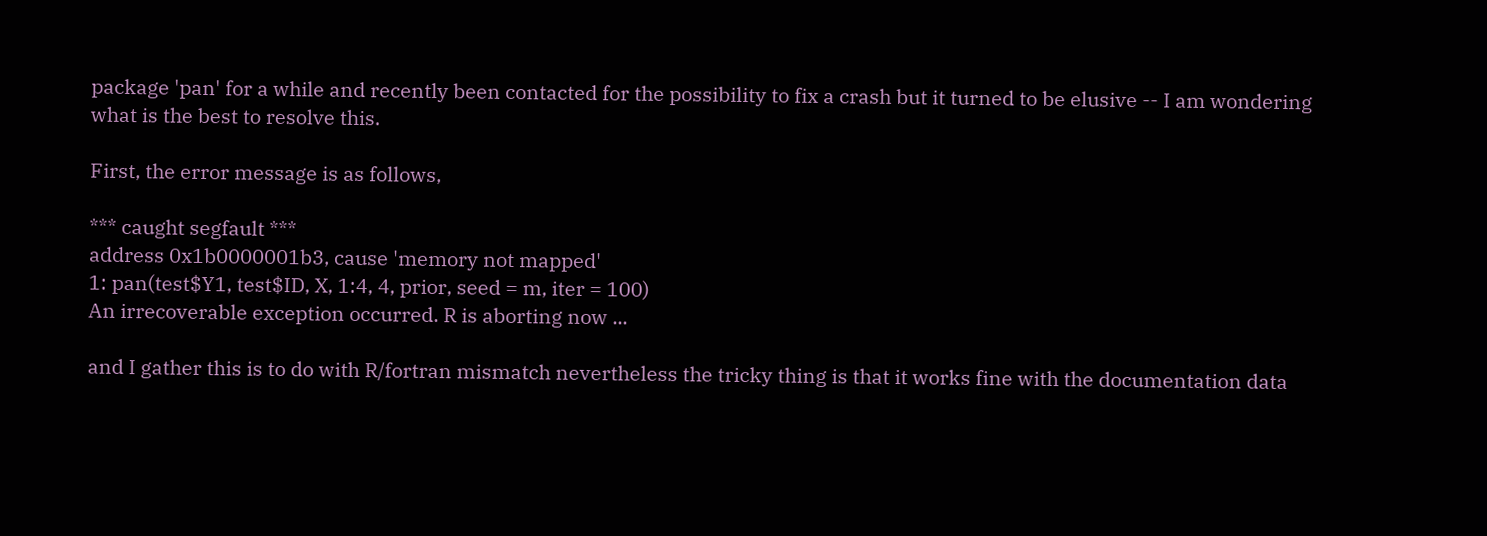package 'pan' for a while and recently been contacted for the possibility to fix a crash but it turned to be elusive -- I am wondering what is the best to resolve this.

First, the error message is as follows,

*** caught segfault ***
address 0x1b0000001b3, cause 'memory not mapped'
1: pan(test$Y1, test$ID, X, 1:4, 4, prior, seed = m, iter = 100)
An irrecoverable exception occurred. R is aborting now ...

and I gather this is to do with R/fortran mismatch nevertheless the tricky thing is that it works fine with the documentation data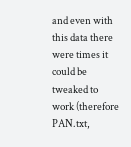and even with this data there were times it could be tweaked to work (therefore PAN.txt,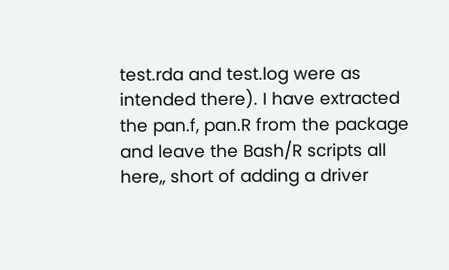test.rda and test.log were as intended there). I have extracted the pan.f, pan.R from the package and leave the Bash/R scripts all here,, short of adding a driver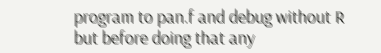program to pan.f and debug without R but before doing that any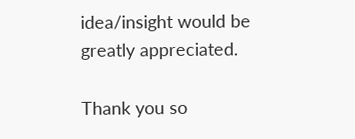idea/insight would be greatly appreciated.

Thank you so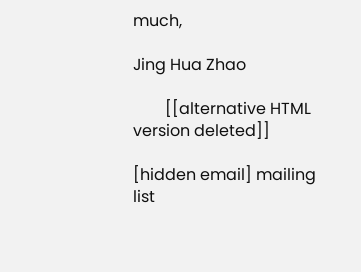much,

Jing Hua Zhao

        [[alternative HTML version deleted]]

[hidden email] mailing list